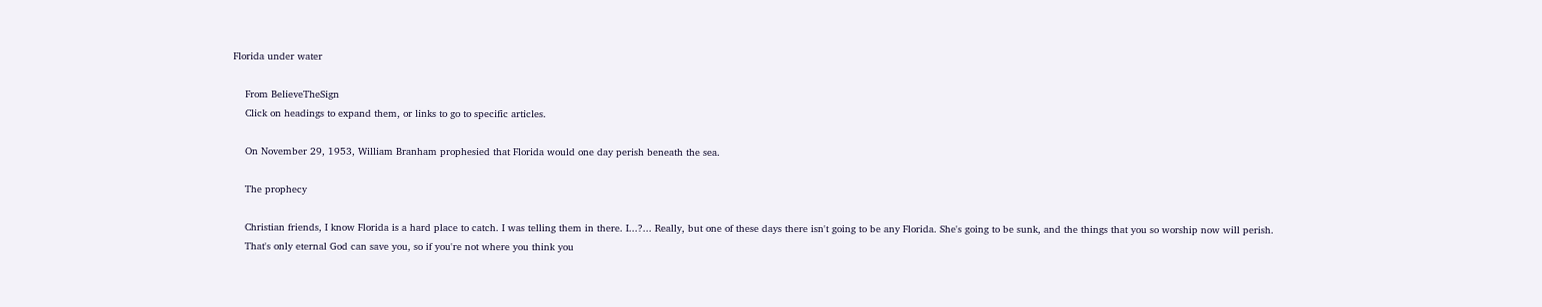Florida under water

    From BelieveTheSign
    Click on headings to expand them, or links to go to specific articles.

    On November 29, 1953, William Branham prophesied that Florida would one day perish beneath the sea.

    The prophecy

    Christian friends, I know Florida is a hard place to catch. I was telling them in there. I...?... Really, but one of these days there isn't going to be any Florida. She's going to be sunk, and the things that you so worship now will perish.
    That's only eternal God can save you, so if you're not where you think you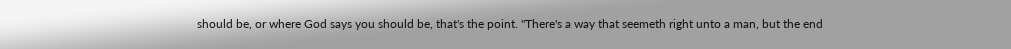should be, or where God says you should be, that's the point. "There's a way that seemeth right unto a man, but the end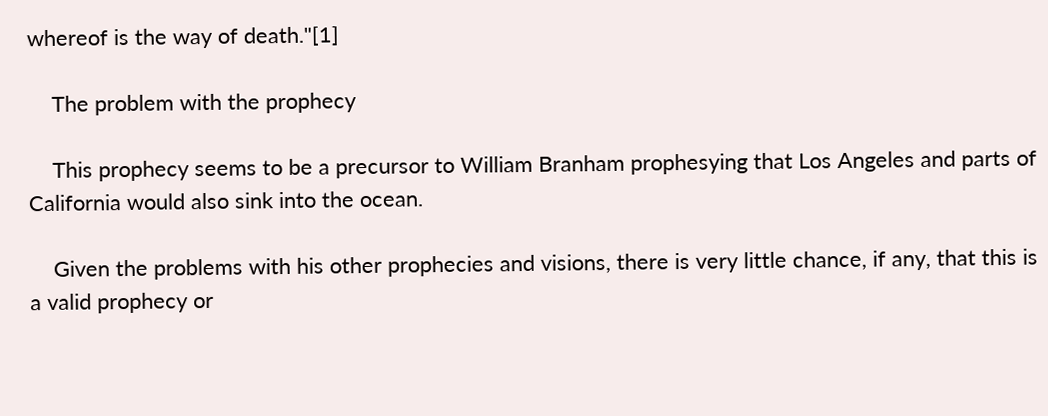whereof is the way of death."[1]

    The problem with the prophecy

    This prophecy seems to be a precursor to William Branham prophesying that Los Angeles and parts of California would also sink into the ocean.

    Given the problems with his other prophecies and visions, there is very little chance, if any, that this is a valid prophecy or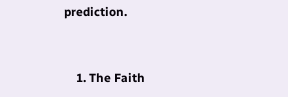prediction.


    1. The Faith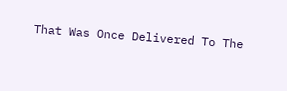That Was Once Delivered To The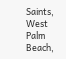Saints, West Palm Beach,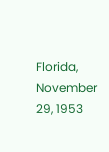Florida, November 29, 1953